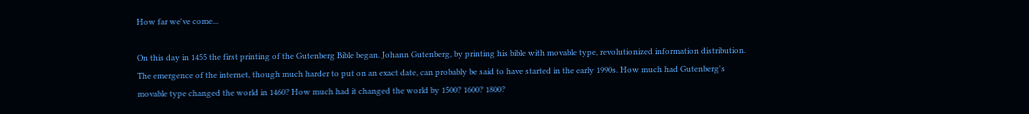How far we've come...

On this day in 1455 the first printing of the Gutenberg Bible began. Johann Gutenberg, by printing his bible with movable type, revolutionized information distribution. The emergence of the internet, though much harder to put on an exact date, can probably be said to have started in the early 1990s. How much had Gutenberg's movable type changed the world in 1460? How much had it changed the world by 1500? 1600? 1800?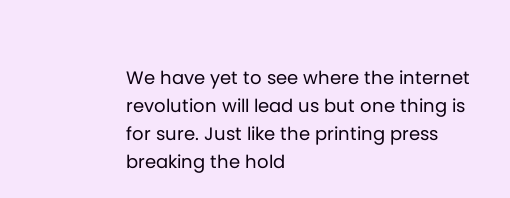We have yet to see where the internet revolution will lead us but one thing is for sure. Just like the printing press breaking the hold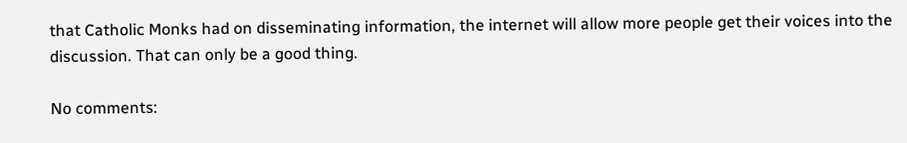that Catholic Monks had on disseminating information, the internet will allow more people get their voices into the discussion. That can only be a good thing.

No comments: